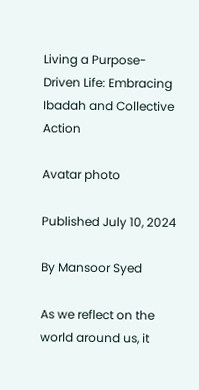Living a Purpose-Driven Life: Embracing Ibadah and Collective Action

Avatar photo

Published July 10, 2024

By Mansoor Syed

As we reflect on the world around us, it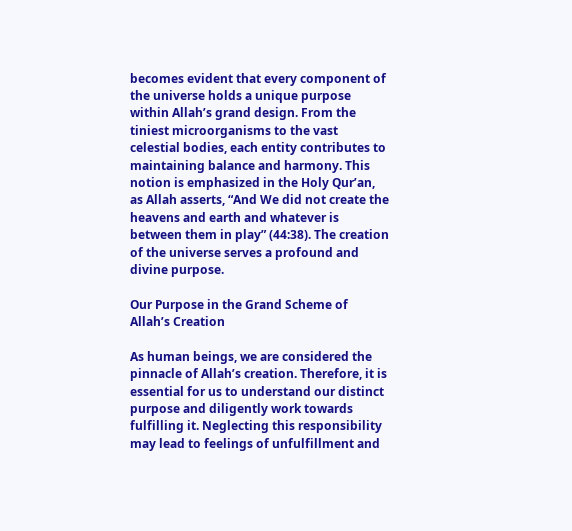becomes evident that every component of the universe holds a unique purpose within Allah’s grand design. From the tiniest microorganisms to the vast celestial bodies, each entity contributes to maintaining balance and harmony. This notion is emphasized in the Holy Qur’an, as Allah asserts, “And We did not create the heavens and earth and whatever is between them in play” (44:38). The creation of the universe serves a profound and divine purpose.

Our Purpose in the Grand Scheme of Allah’s Creation

As human beings, we are considered the pinnacle of Allah’s creation. Therefore, it is essential for us to understand our distinct purpose and diligently work towards fulfilling it. Neglecting this responsibility may lead to feelings of unfulfillment and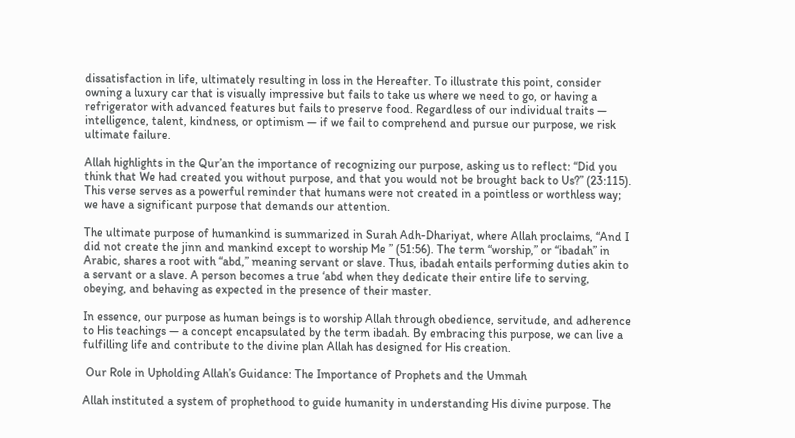dissatisfaction in life, ultimately resulting in loss in the Hereafter. To illustrate this point, consider owning a luxury car that is visually impressive but fails to take us where we need to go, or having a refrigerator with advanced features but fails to preserve food. Regardless of our individual traits — intelligence, talent, kindness, or optimism — if we fail to comprehend and pursue our purpose, we risk ultimate failure.

Allah highlights in the Qur’an the importance of recognizing our purpose, asking us to reflect: “Did you think that We had created you without purpose, and that you would not be brought back to Us?” (23:115). This verse serves as a powerful reminder that humans were not created in a pointless or worthless way; we have a significant purpose that demands our attention.

The ultimate purpose of humankind is summarized in Surah Adh-Dhariyat, where Allah proclaims, “And I did not create the jinn and mankind except to worship Me ” (51:56). The term “worship,” or “ibadah” in Arabic, shares a root with “abd,” meaning servant or slave. Thus, ibadah entails performing duties akin to a servant or a slave. A person becomes a true ‘abd when they dedicate their entire life to serving, obeying, and behaving as expected in the presence of their master.

In essence, our purpose as human beings is to worship Allah through obedience, servitude, and adherence to His teachings — a concept encapsulated by the term ibadah. By embracing this purpose, we can live a fulfilling life and contribute to the divine plan Allah has designed for His creation.

 Our Role in Upholding Allah’s Guidance: The Importance of Prophets and the Ummah

Allah instituted a system of prophethood to guide humanity in understanding His divine purpose. The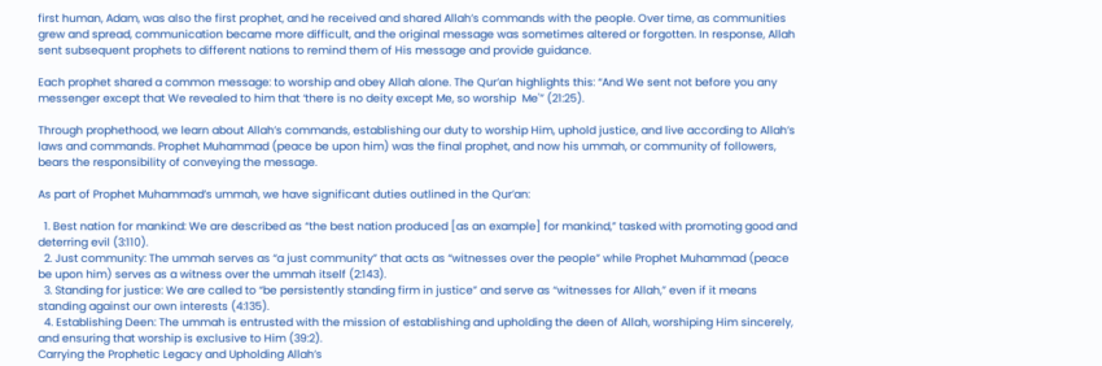first human, Adam, was also the first prophet, and he received and shared Allah’s commands with the people. Over time, as communities grew and spread, communication became more difficult, and the original message was sometimes altered or forgotten. In response, Allah sent subsequent prophets to different nations to remind them of His message and provide guidance.

Each prophet shared a common message: to worship and obey Allah alone. The Qur’an highlights this: “And We sent not before you any messenger except that We revealed to him that ‘there is no deity except Me, so worship  Me'” (21:25).

Through prophethood, we learn about Allah’s commands, establishing our duty to worship Him, uphold justice, and live according to Allah’s laws and commands. Prophet Muhammad (peace be upon him) was the final prophet, and now his ummah, or community of followers, bears the responsibility of conveying the message.

As part of Prophet Muhammad’s ummah, we have significant duties outlined in the Qur’an:

  1. Best nation for mankind: We are described as “the best nation produced [as an example] for mankind,” tasked with promoting good and deterring evil (3:110).
  2. Just community: The ummah serves as “a just community” that acts as “witnesses over the people” while Prophet Muhammad (peace be upon him) serves as a witness over the ummah itself (2:143).
  3. Standing for justice: We are called to “be persistently standing firm in justice” and serve as “witnesses for Allah,” even if it means standing against our own interests (4:135).
  4. Establishing Deen: The ummah is entrusted with the mission of establishing and upholding the deen of Allah, worshiping Him sincerely, and ensuring that worship is exclusive to Him (39:2).
Carrying the Prophetic Legacy and Upholding Allah’s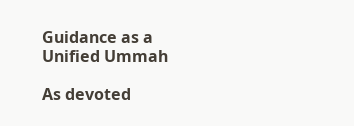Guidance as a Unified Ummah

As devoted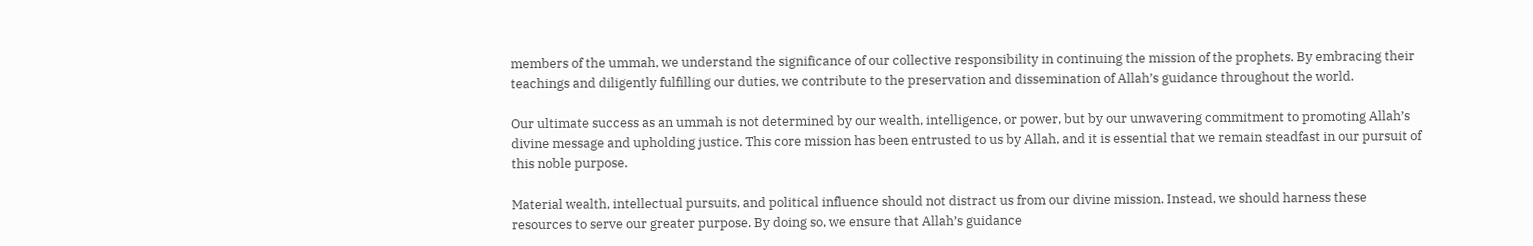members of the ummah, we understand the significance of our collective responsibility in continuing the mission of the prophets. By embracing their teachings and diligently fulfilling our duties, we contribute to the preservation and dissemination of Allah’s guidance throughout the world.

Our ultimate success as an ummah is not determined by our wealth, intelligence, or power, but by our unwavering commitment to promoting Allah’s divine message and upholding justice. This core mission has been entrusted to us by Allah, and it is essential that we remain steadfast in our pursuit of this noble purpose.

Material wealth, intellectual pursuits, and political influence should not distract us from our divine mission. Instead, we should harness these resources to serve our greater purpose. By doing so, we ensure that Allah’s guidance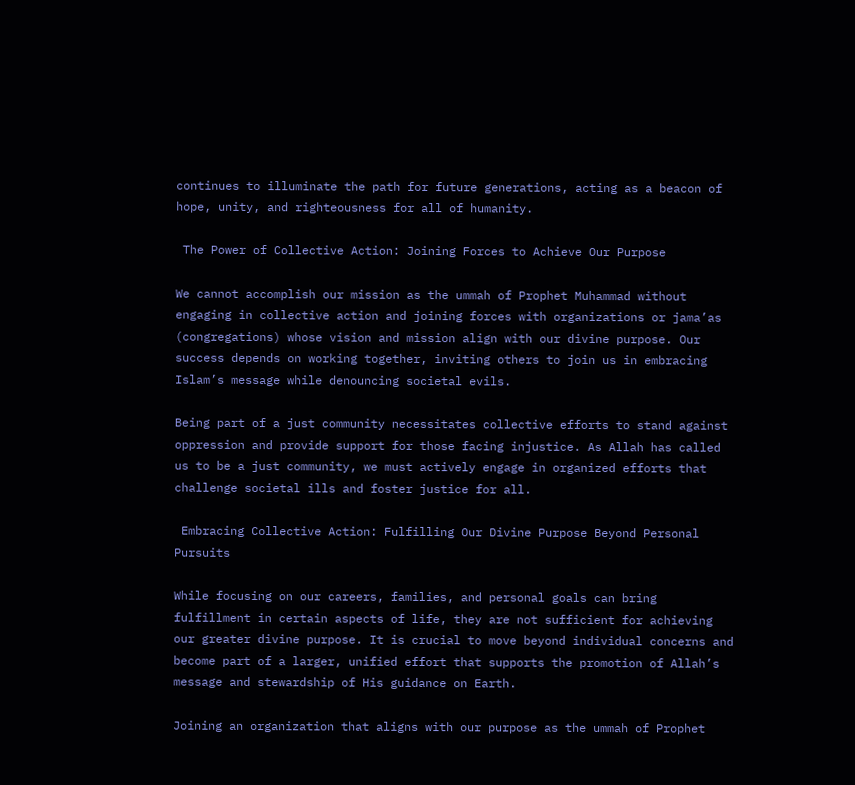continues to illuminate the path for future generations, acting as a beacon of hope, unity, and righteousness for all of humanity.

 The Power of Collective Action: Joining Forces to Achieve Our Purpose

We cannot accomplish our mission as the ummah of Prophet Muhammad without engaging in collective action and joining forces with organizations or jama’as (congregations) whose vision and mission align with our divine purpose. Our success depends on working together, inviting others to join us in embracing Islam’s message while denouncing societal evils.

Being part of a just community necessitates collective efforts to stand against oppression and provide support for those facing injustice. As Allah has called us to be a just community, we must actively engage in organized efforts that challenge societal ills and foster justice for all.

 Embracing Collective Action: Fulfilling Our Divine Purpose Beyond Personal Pursuits

While focusing on our careers, families, and personal goals can bring fulfillment in certain aspects of life, they are not sufficient for achieving our greater divine purpose. It is crucial to move beyond individual concerns and become part of a larger, unified effort that supports the promotion of Allah’s message and stewardship of His guidance on Earth.

Joining an organization that aligns with our purpose as the ummah of Prophet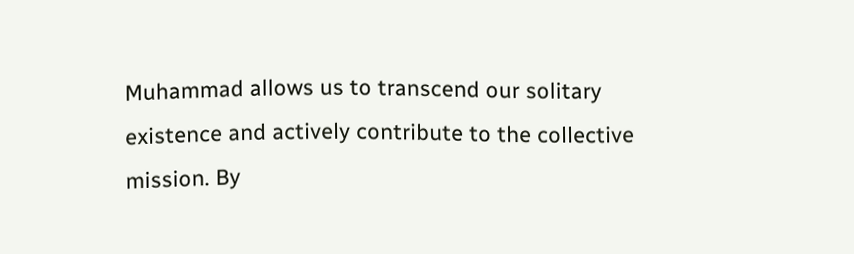Muhammad allows us to transcend our solitary existence and actively contribute to the collective mission. By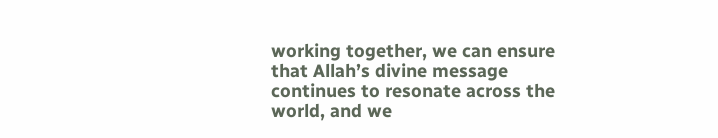working together, we can ensure that Allah’s divine message continues to resonate across the world, and we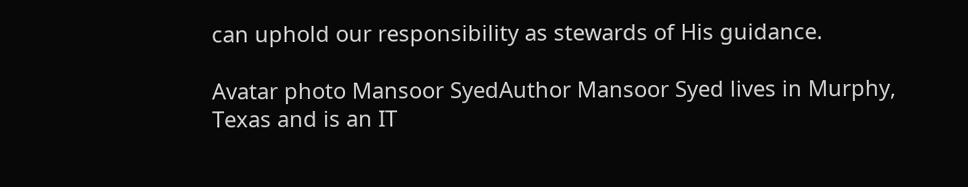can uphold our responsibility as stewards of His guidance.

Avatar photo Mansoor SyedAuthor Mansoor Syed lives in Murphy, Texas and is an IT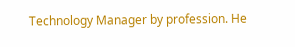Technology Manager by profession. He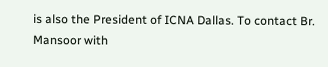is also the President of ICNA Dallas. To contact Br. Mansoor with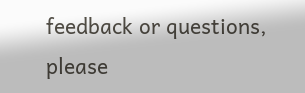feedback or questions, please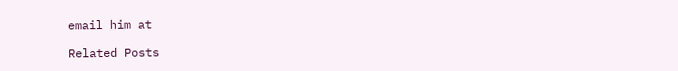email him at

Related Posts